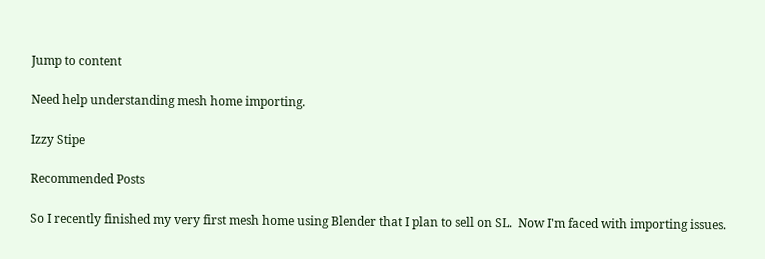Jump to content

Need help understanding mesh home importing.

Izzy Stipe

Recommended Posts

So I recently finished my very first mesh home using Blender that I plan to sell on SL.  Now I'm faced with importing issues.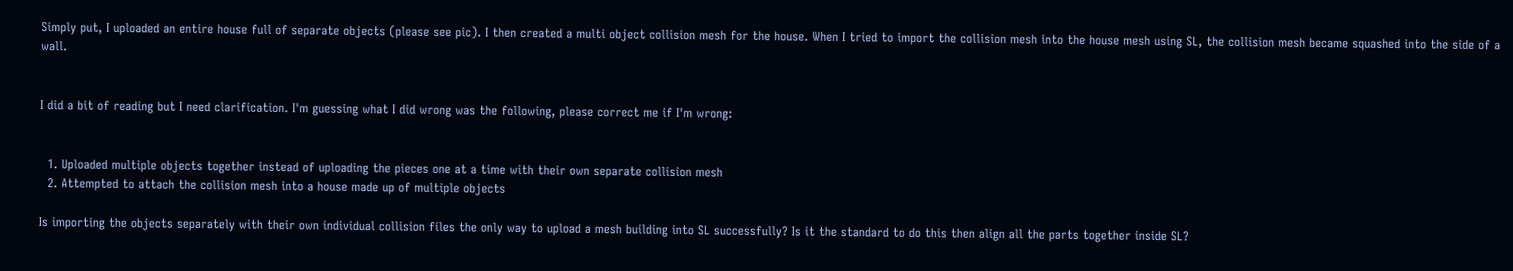Simply put, I uploaded an entire house full of separate objects (please see pic). I then created a multi object collision mesh for the house. When I tried to import the collision mesh into the house mesh using SL, the collision mesh became squashed into the side of a wall.


I did a bit of reading but I need clarification. I'm guessing what I did wrong was the following, please correct me if I'm wrong:


  1. Uploaded multiple objects together instead of uploading the pieces one at a time with their own separate collision mesh
  2. Attempted to attach the collision mesh into a house made up of multiple objects

Is importing the objects separately with their own individual collision files the only way to upload a mesh building into SL successfully? Is it the standard to do this then align all the parts together inside SL?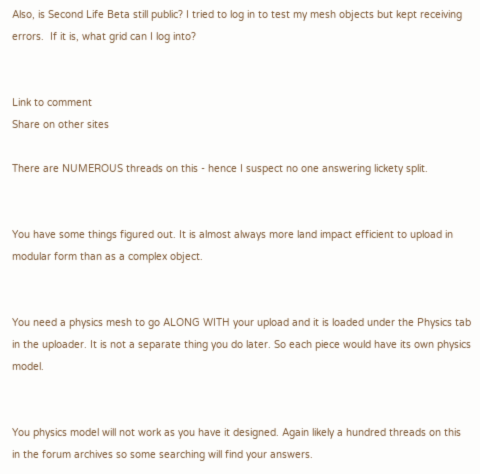Also, is Second Life Beta still public? I tried to log in to test my mesh objects but kept receiving errors.  If it is, what grid can I log into?


Link to comment
Share on other sites

There are NUMEROUS threads on this - hence I suspect no one answering lickety split.


You have some things figured out. It is almost always more land impact efficient to upload in modular form than as a complex object.


You need a physics mesh to go ALONG WITH your upload and it is loaded under the Physics tab in the uploader. It is not a separate thing you do later. So each piece would have its own physics model.


You physics model will not work as you have it designed. Again likely a hundred threads on this in the forum archives so some searching will find your answers.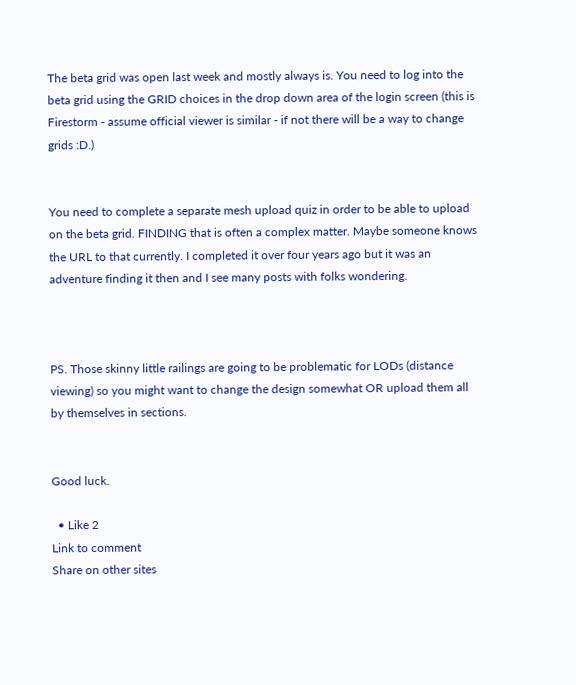The beta grid was open last week and mostly always is. You need to log into the beta grid using the GRID choices in the drop down area of the login screen (this is Firestorm - assume official viewer is similar - if not there will be a way to change grids :D.)


You need to complete a separate mesh upload quiz in order to be able to upload on the beta grid. FINDING that is often a complex matter. Maybe someone knows the URL to that currently. I completed it over four years ago but it was an adventure finding it then and I see many posts with folks wondering.



PS. Those skinny little railings are going to be problematic for LODs (distance viewing) so you might want to change the design somewhat OR upload them all by themselves in sections.


Good luck.

  • Like 2
Link to comment
Share on other sites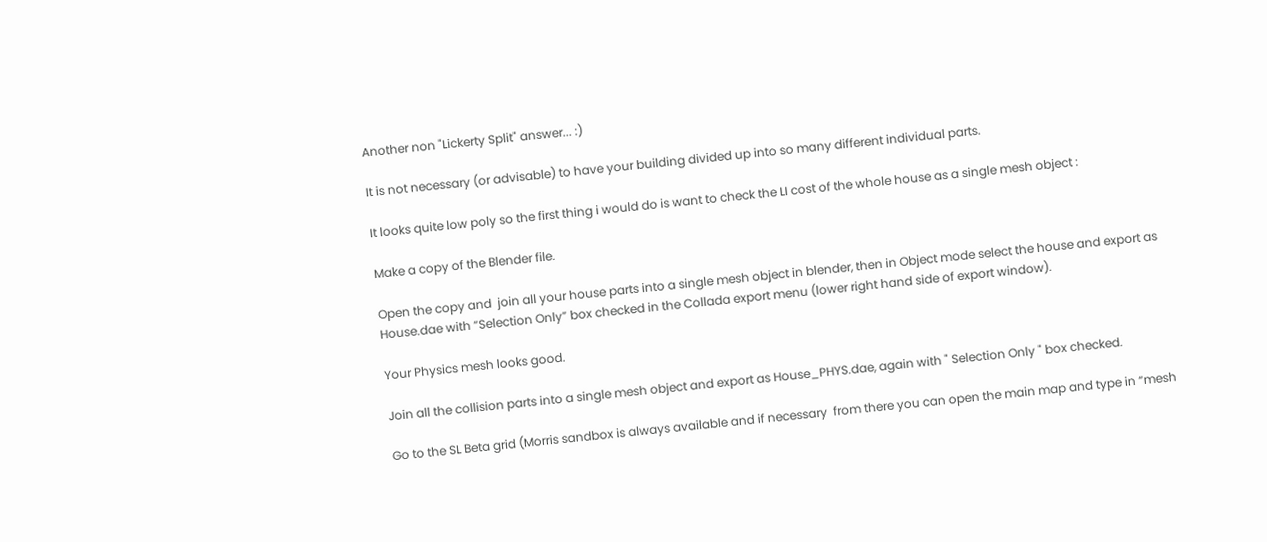Another non "Lickerty Split" answer... :)

It is not necessary (or advisable) to have your building divided up into so many different individual parts.

It looks quite low poly so the first thing i would do is want to check the LI cost of the whole house as a single mesh object :

Make a copy of the Blender file.

Open the copy and  join all your house parts into a single mesh object in blender, then in Object mode select the house and export as House.dae with “Selection Only” box checked in the Collada export menu (lower right hand side of export window).

Your Physics mesh looks good.

Join all the collision parts into a single mesh object and export as House_PHYS.dae, again with " Selection Only " box checked.

Go to the SL Beta grid (Morris sandbox is always available and if necessary  from there you can open the main map and type in “mesh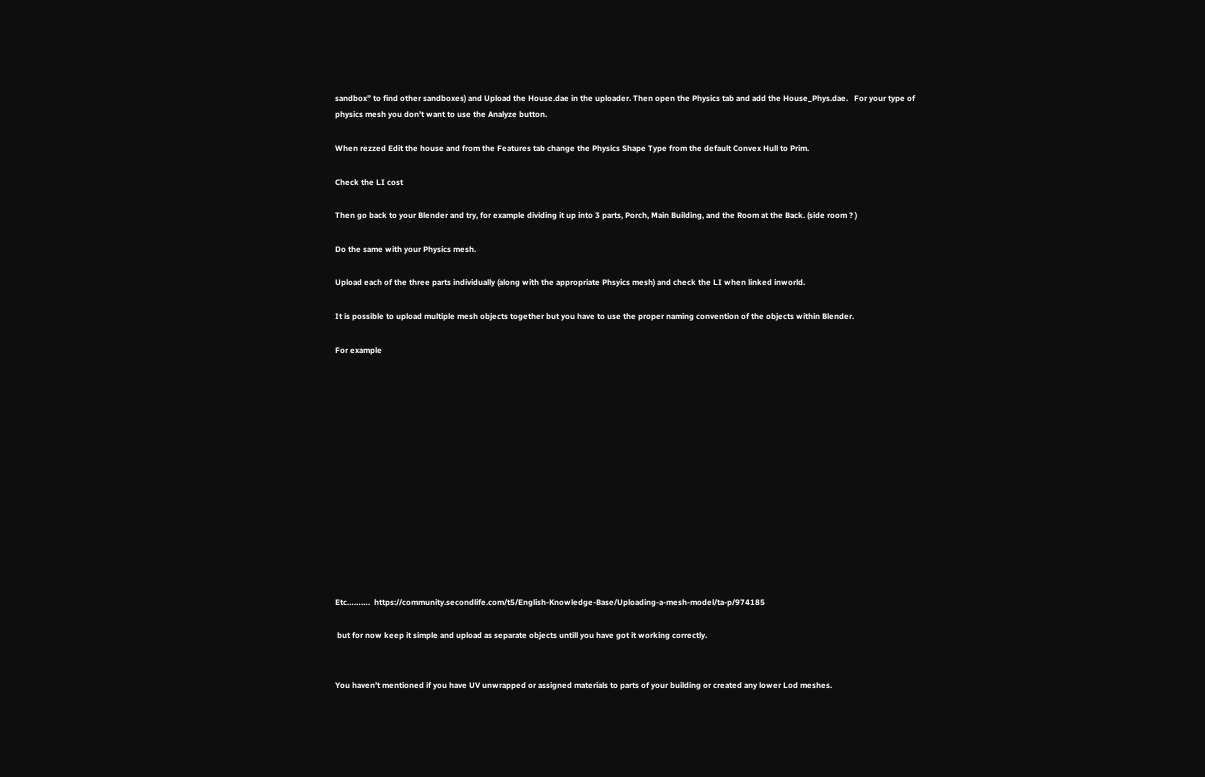sandbox” to find other sandboxes) and Upload the House.dae in the uploader. Then open the Physics tab and add the House_Phys.dae.   For your type of physics mesh you don’t want to use the Analyze button.

When rezzed Edit the house and from the Features tab change the Physics Shape Type from the default Convex Hull to Prim.

Check the LI cost

Then go back to your Blender and try, for example dividing it up into 3 parts, Porch, Main Building, and the Room at the Back. (side room ? )

Do the same with your Physics mesh.

Upload each of the three parts individually (along with the appropriate Phsyics mesh) and check the LI when linked inworld.

It is possible to upload multiple mesh objects together but you have to use the proper naming convention of the objects within Blender.

For example














Etc……….  https://community.secondlife.com/t5/English-Knowledge-Base/Uploading-a-mesh-model/ta-p/974185

 but for now keep it simple and upload as separate objects untill you have got it working correctly.


You haven’t mentioned if you have UV unwrapped or assigned materials to parts of your building or created any lower Lod meshes.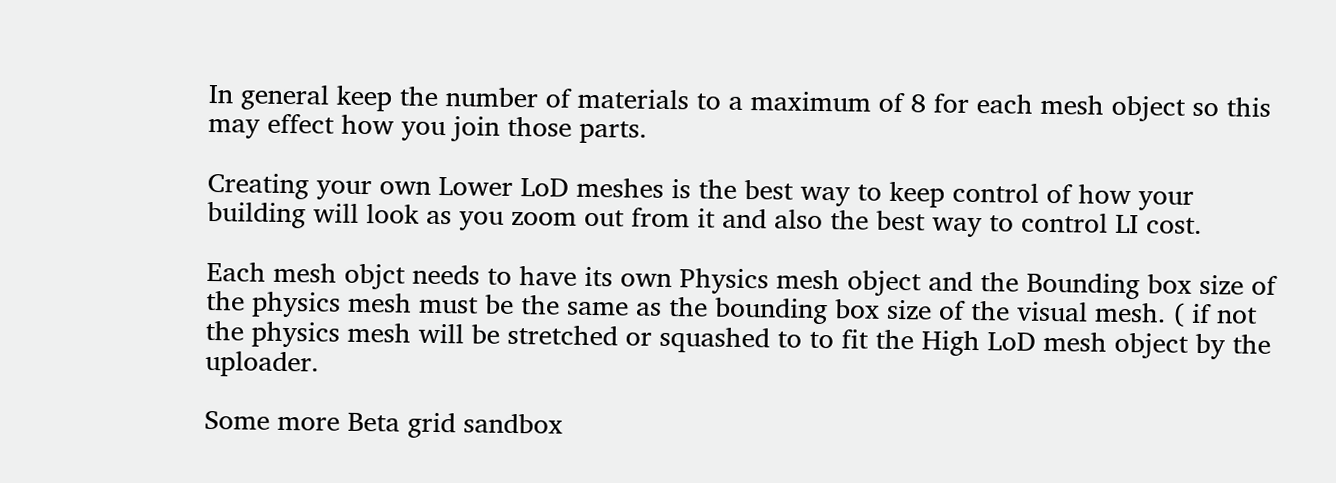In general keep the number of materials to a maximum of 8 for each mesh object so this may effect how you join those parts.

Creating your own Lower LoD meshes is the best way to keep control of how your building will look as you zoom out from it and also the best way to control LI cost.

Each mesh objct needs to have its own Physics mesh object and the Bounding box size of the physics mesh must be the same as the bounding box size of the visual mesh. ( if not the physics mesh will be stretched or squashed to to fit the High LoD mesh object by the uploader.

Some more Beta grid sandbox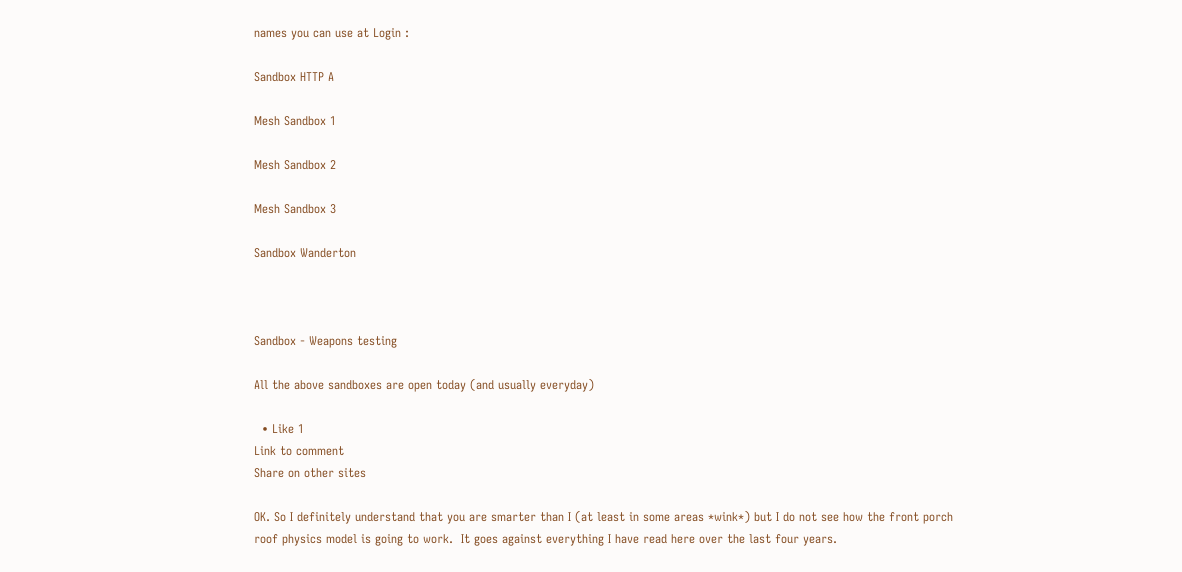names you can use at Login :

Sandbox HTTP A

Mesh Sandbox 1

Mesh Sandbox 2

Mesh Sandbox 3

Sandbox Wanderton



Sandbox - Weapons testing

All the above sandboxes are open today (and usually everyday)

  • Like 1
Link to comment
Share on other sites

OK. So I definitely understand that you are smarter than I (at least in some areas *wink*) but I do not see how the front porch roof physics model is going to work.  It goes against everything I have read here over the last four years.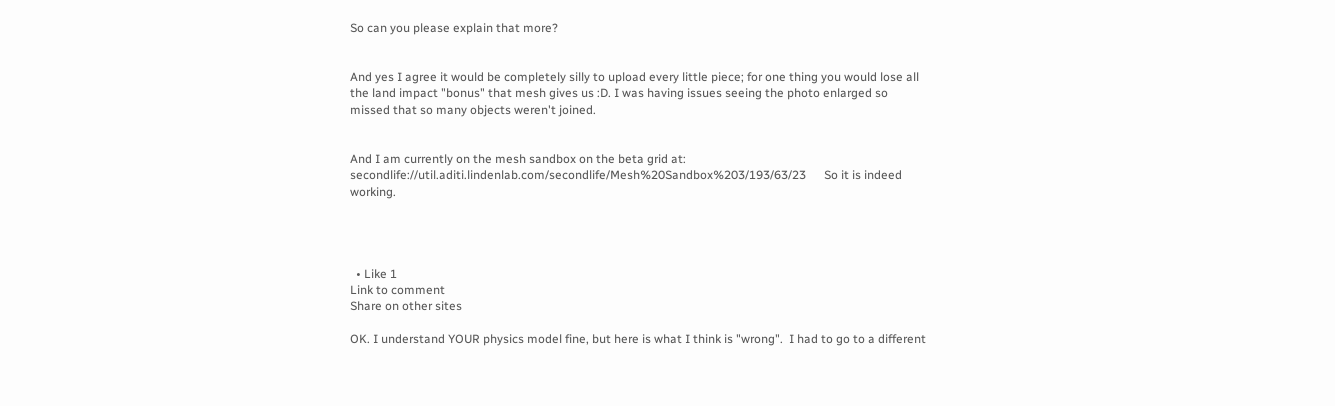So can you please explain that more?


And yes I agree it would be completely silly to upload every little piece; for one thing you would lose all the land impact "bonus" that mesh gives us :D. I was having issues seeing the photo enlarged so missed that so many objects weren't joined.


And I am currently on the mesh sandbox on the beta grid at: secondlife://util.aditi.lindenlab.com/secondlife/Mesh%20Sandbox%203/193/63/23      So it is indeed working.




  • Like 1
Link to comment
Share on other sites

OK. I understand YOUR physics model fine, but here is what I think is "wrong".  I had to go to a different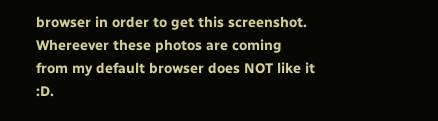browser in order to get this screenshot. Whereever these photos are coming from my default browser does NOT like it :D.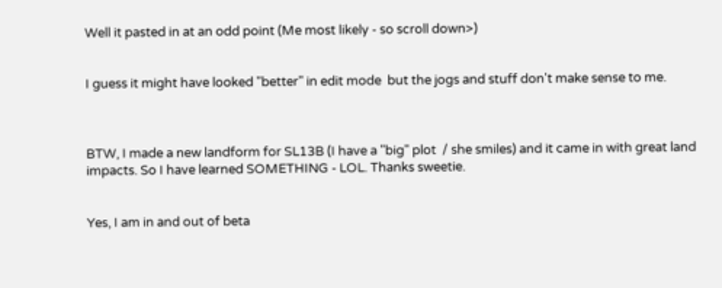Well it pasted in at an odd point (Me most likely - so scroll down>)


I guess it might have looked "better" in edit mode  but the jogs and stuff don't make sense to me.



BTW, I made a new landform for SL13B (I have a "big" plot  / she smiles) and it came in with great land impacts. So I have learned SOMETHING - LOL. Thanks sweetie.


Yes, I am in and out of beta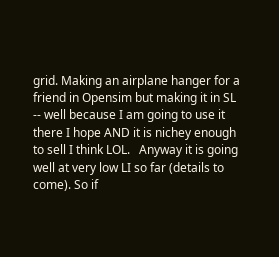grid. Making an airplane hanger for a friend in Opensim but making it in SL -- well because I am going to use it there I hope AND it is nichey enough to sell I think LOL.   Anyway it is going well at very low LI so far (details to come). So if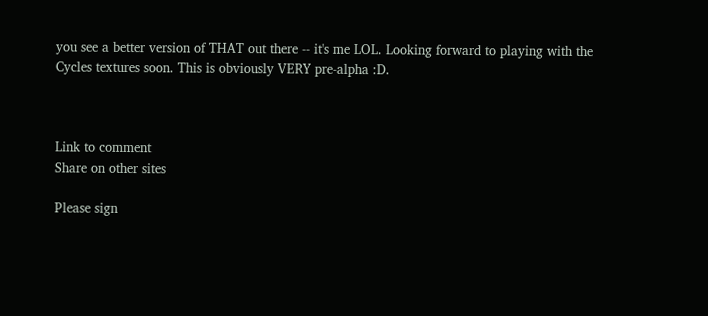you see a better version of THAT out there -- it's me LOL. Looking forward to playing with the Cycles textures soon. This is obviously VERY pre-alpha :D.



Link to comment
Share on other sites

Please sign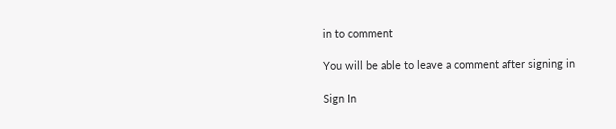in to comment

You will be able to leave a comment after signing in

Sign In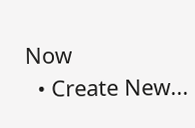Now
  • Create New...